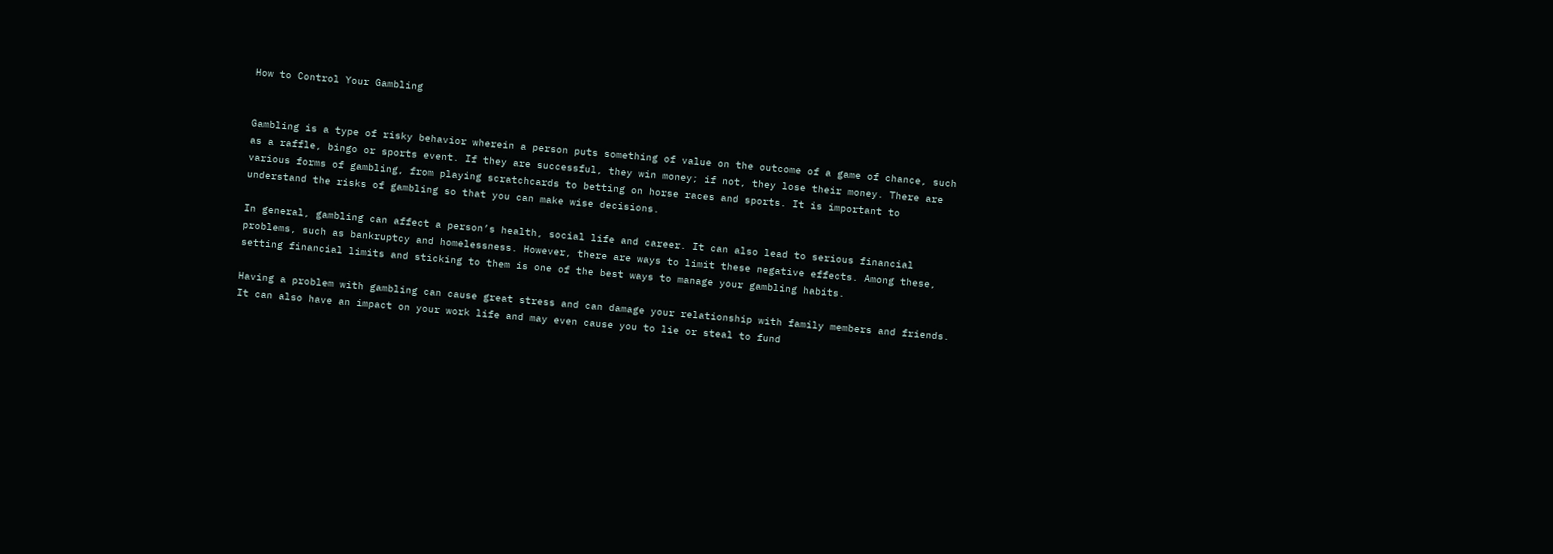How to Control Your Gambling


Gambling is a type of risky behavior wherein a person puts something of value on the outcome of a game of chance, such as a raffle, bingo or sports event. If they are successful, they win money; if not, they lose their money. There are various forms of gambling, from playing scratchcards to betting on horse races and sports. It is important to understand the risks of gambling so that you can make wise decisions.

In general, gambling can affect a person’s health, social life and career. It can also lead to serious financial problems, such as bankruptcy and homelessness. However, there are ways to limit these negative effects. Among these, setting financial limits and sticking to them is one of the best ways to manage your gambling habits.

Having a problem with gambling can cause great stress and can damage your relationship with family members and friends. It can also have an impact on your work life and may even cause you to lie or steal to fund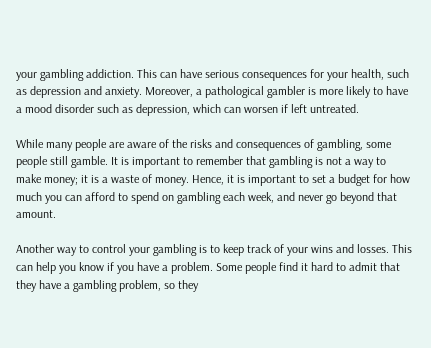your gambling addiction. This can have serious consequences for your health, such as depression and anxiety. Moreover, a pathological gambler is more likely to have a mood disorder such as depression, which can worsen if left untreated.

While many people are aware of the risks and consequences of gambling, some people still gamble. It is important to remember that gambling is not a way to make money; it is a waste of money. Hence, it is important to set a budget for how much you can afford to spend on gambling each week, and never go beyond that amount.

Another way to control your gambling is to keep track of your wins and losses. This can help you know if you have a problem. Some people find it hard to admit that they have a gambling problem, so they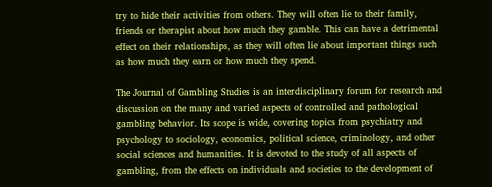try to hide their activities from others. They will often lie to their family, friends or therapist about how much they gamble. This can have a detrimental effect on their relationships, as they will often lie about important things such as how much they earn or how much they spend.

The Journal of Gambling Studies is an interdisciplinary forum for research and discussion on the many and varied aspects of controlled and pathological gambling behavior. Its scope is wide, covering topics from psychiatry and psychology to sociology, economics, political science, criminology, and other social sciences and humanities. It is devoted to the study of all aspects of gambling, from the effects on individuals and societies to the development of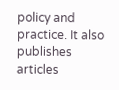policy and practice. It also publishes articles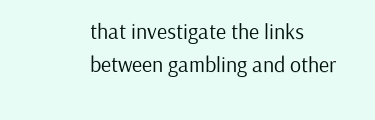that investigate the links between gambling and other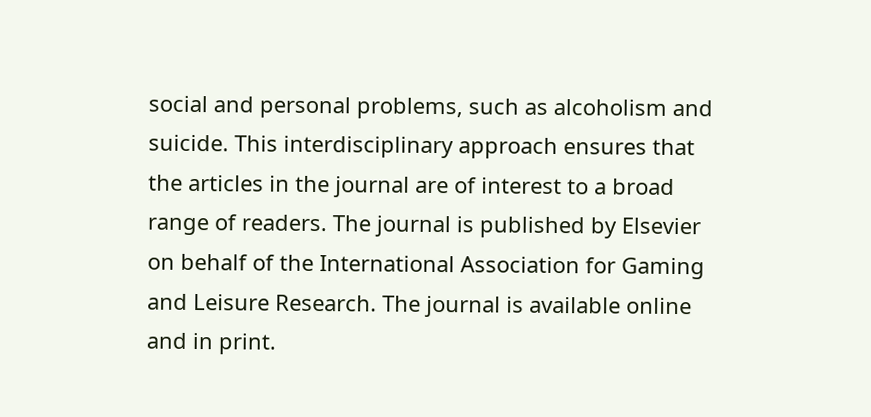social and personal problems, such as alcoholism and suicide. This interdisciplinary approach ensures that the articles in the journal are of interest to a broad range of readers. The journal is published by Elsevier on behalf of the International Association for Gaming and Leisure Research. The journal is available online and in print.